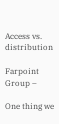Access vs. distribution

Farpoint Group –

One thing we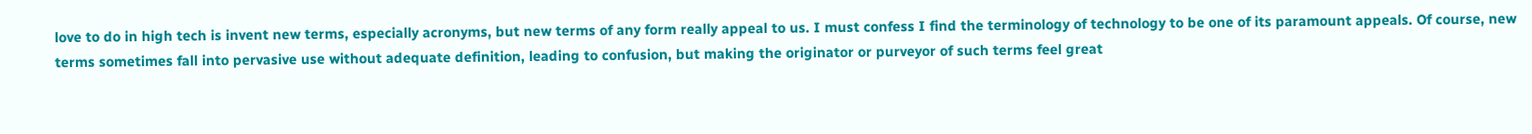love to do in high tech is invent new terms, especially acronyms, but new terms of any form really appeal to us. I must confess I find the terminology of technology to be one of its paramount appeals. Of course, new terms sometimes fall into pervasive use without adequate definition, leading to confusion, but making the originator or purveyor of such terms feel great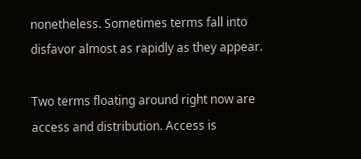nonetheless. Sometimes terms fall into disfavor almost as rapidly as they appear.

Two terms floating around right now are access and distribution. Access is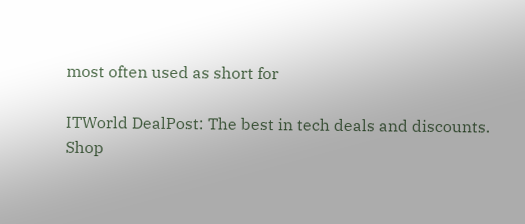most often used as short for

ITWorld DealPost: The best in tech deals and discounts.
Shop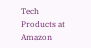Tech Products at Amazon